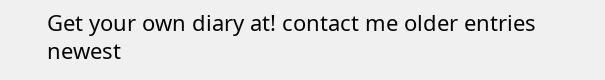Get your own diary at! contact me older entries newest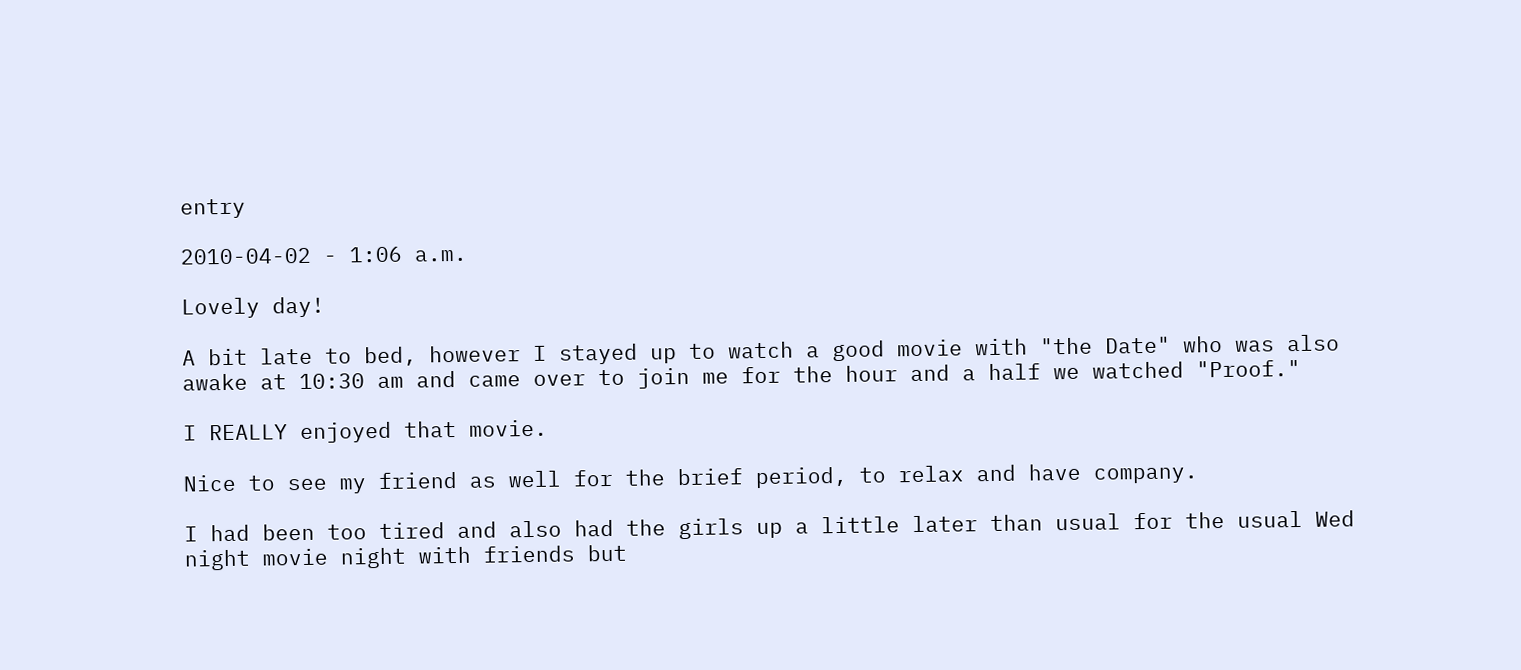entry

2010-04-02 - 1:06 a.m.

Lovely day!

A bit late to bed, however I stayed up to watch a good movie with "the Date" who was also awake at 10:30 am and came over to join me for the hour and a half we watched "Proof."

I REALLY enjoyed that movie.

Nice to see my friend as well for the brief period, to relax and have company.

I had been too tired and also had the girls up a little later than usual for the usual Wed night movie night with friends but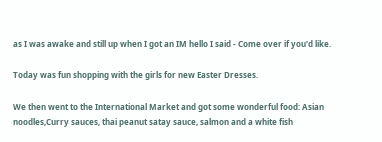as I was awake and still up when I got an IM hello I said - Come over if you'd like.

Today was fun shopping with the girls for new Easter Dresses.

We then went to the International Market and got some wonderful food: Asian noodles,Curry sauces, thai peanut satay sauce, salmon and a white fish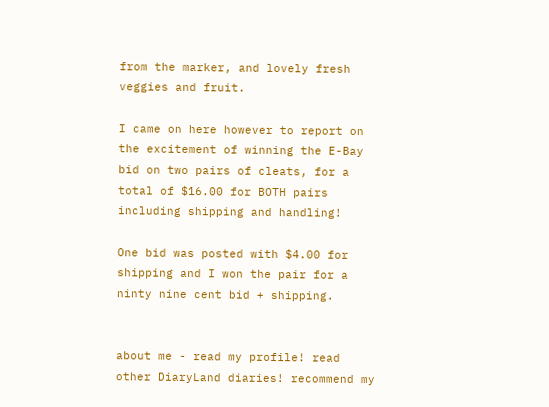from the marker, and lovely fresh veggies and fruit.

I came on here however to report on the excitement of winning the E-Bay bid on two pairs of cleats, for a total of $16.00 for BOTH pairs including shipping and handling!

One bid was posted with $4.00 for shipping and I won the pair for a ninty nine cent bid + shipping.


about me - read my profile! read other DiaryLand diaries! recommend my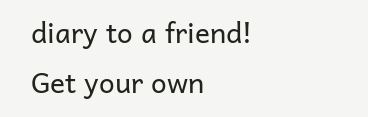diary to a friend! Get your own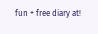fun + free diary at!